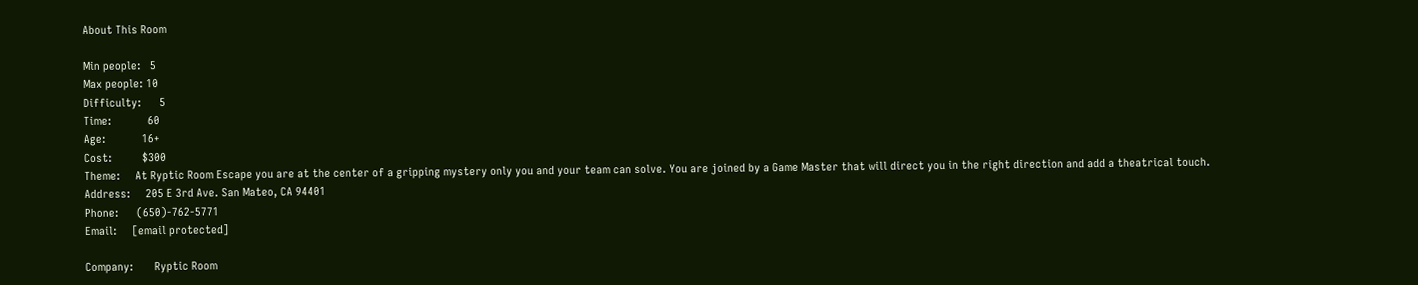About This Room

Min people:   5
Max people: 10
Difficulty:      5
Time:            60
Age:            16+
Cost:          $300
Theme:     At Ryptic Room Escape you are at the center of a gripping mystery only you and your team can solve. You are joined by a Game Master that will direct you in the right direction and add a theatrical touch.
Address:     205 E 3rd Ave. San Mateo, CA 94401
Phone:      (650)-762-5771
Email:     [email protected]

Company:       Ryptic Room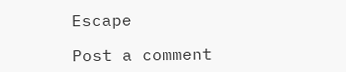Escape

Post a comment